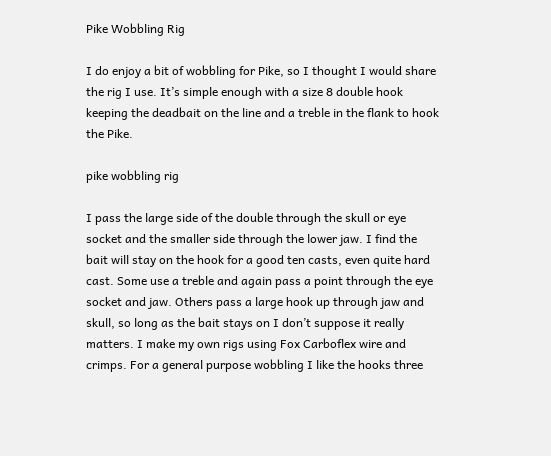Pike Wobbling Rig

I do enjoy a bit of wobbling for Pike, so I thought I would share the rig I use. It’s simple enough with a size 8 double hook keeping the deadbait on the line and a treble in the flank to hook the Pike.

pike wobbling rig

I pass the large side of the double through the skull or eye socket and the smaller side through the lower jaw. I find the bait will stay on the hook for a good ten casts, even quite hard cast. Some use a treble and again pass a point through the eye socket and jaw. Others pass a large hook up through jaw and skull, so long as the bait stays on I don’t suppose it really matters. I make my own rigs using Fox Carboflex wire and crimps. For a general purpose wobbling I like the hooks three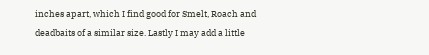inches apart, which I find good for Smelt, Roach and deadbaits of a similar size. Lastly I may add a little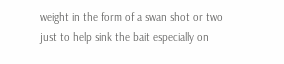weight in the form of a swan shot or two just to help sink the bait especially on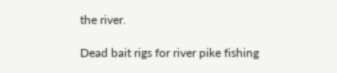the river.

Dead bait rigs for river pike fishing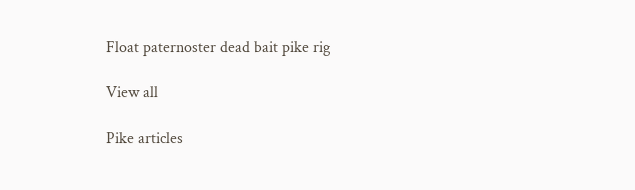Float paternoster dead bait pike rig

View all

Pike articles